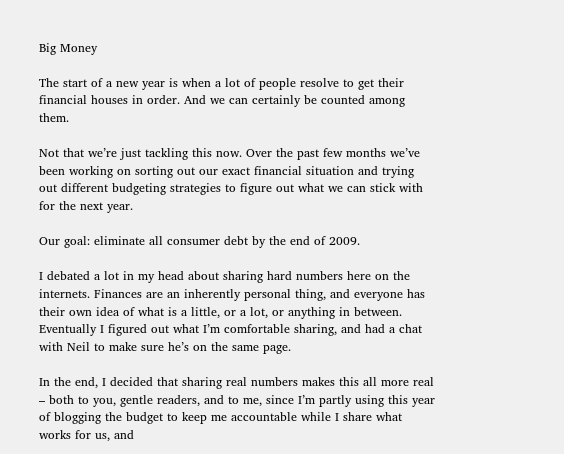Big Money

The start of a new year is when a lot of people resolve to get their financial houses in order. And we can certainly be counted among them.

Not that we’re just tackling this now. Over the past few months we’ve been working on sorting out our exact financial situation and trying out different budgeting strategies to figure out what we can stick with for the next year.

Our goal: eliminate all consumer debt by the end of 2009.

I debated a lot in my head about sharing hard numbers here on the internets. Finances are an inherently personal thing, and everyone has their own idea of what is a little, or a lot, or anything in between. Eventually I figured out what I’m comfortable sharing, and had a chat with Neil to make sure he’s on the same page.

In the end, I decided that sharing real numbers makes this all more real – both to you, gentle readers, and to me, since I’m partly using this year of blogging the budget to keep me accountable while I share what works for us, and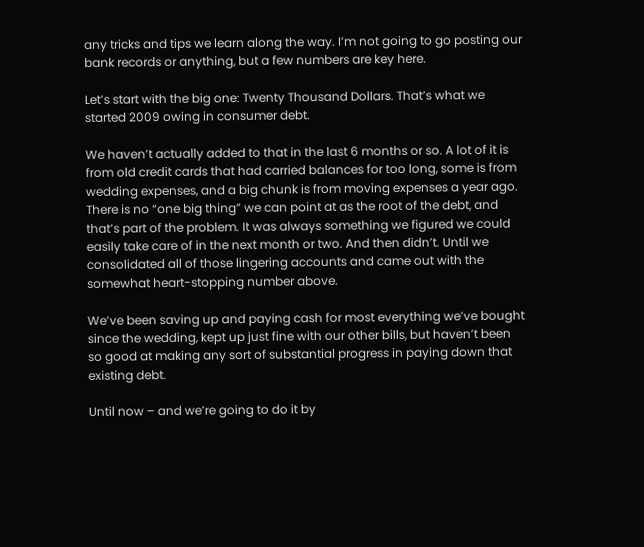any tricks and tips we learn along the way. I’m not going to go posting our bank records or anything, but a few numbers are key here.

Let’s start with the big one: Twenty Thousand Dollars. That’s what we started 2009 owing in consumer debt.

We haven’t actually added to that in the last 6 months or so. A lot of it is from old credit cards that had carried balances for too long, some is from wedding expenses, and a big chunk is from moving expenses a year ago. There is no “one big thing” we can point at as the root of the debt, and that’s part of the problem. It was always something we figured we could easily take care of in the next month or two. And then didn’t. Until we consolidated all of those lingering accounts and came out with the somewhat heart-stopping number above.

We’ve been saving up and paying cash for most everything we’ve bought since the wedding, kept up just fine with our other bills, but haven’t been so good at making any sort of substantial progress in paying down that existing debt.

Until now – and we’re going to do it by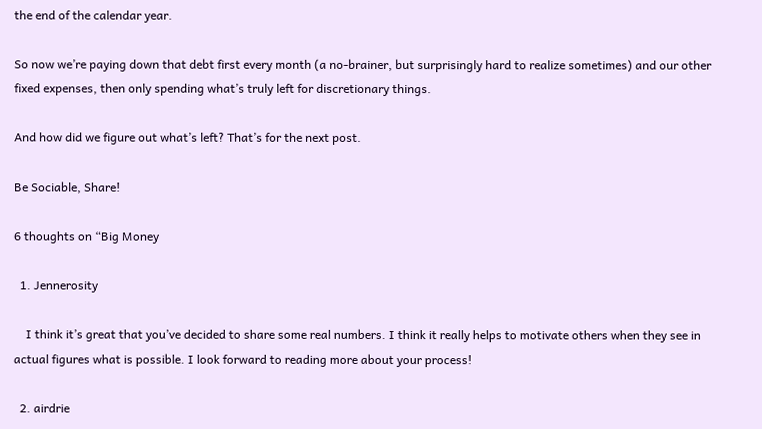the end of the calendar year.

So now we’re paying down that debt first every month (a no-brainer, but surprisingly hard to realize sometimes) and our other fixed expenses, then only spending what’s truly left for discretionary things.

And how did we figure out what’s left? That’s for the next post.

Be Sociable, Share!

6 thoughts on “Big Money

  1. Jennerosity

    I think it’s great that you’ve decided to share some real numbers. I think it really helps to motivate others when they see in actual figures what is possible. I look forward to reading more about your process!

  2. airdrie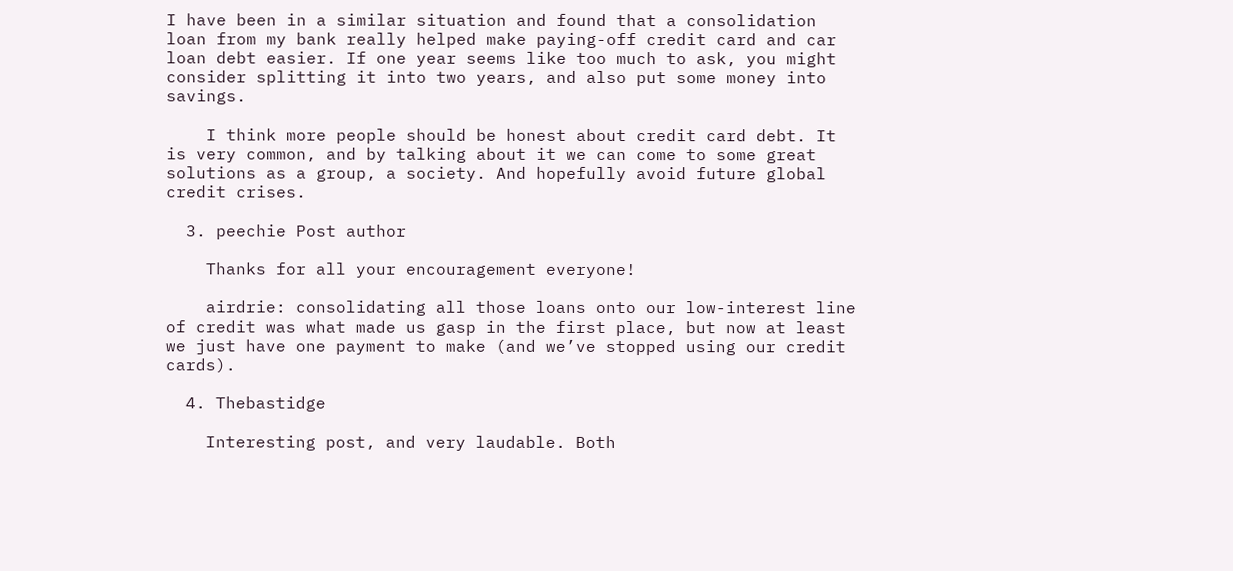I have been in a similar situation and found that a consolidation loan from my bank really helped make paying-off credit card and car loan debt easier. If one year seems like too much to ask, you might consider splitting it into two years, and also put some money into savings.

    I think more people should be honest about credit card debt. It is very common, and by talking about it we can come to some great solutions as a group, a society. And hopefully avoid future global credit crises.

  3. peechie Post author

    Thanks for all your encouragement everyone!

    airdrie: consolidating all those loans onto our low-interest line of credit was what made us gasp in the first place, but now at least we just have one payment to make (and we’ve stopped using our credit cards).

  4. Thebastidge

    Interesting post, and very laudable. Both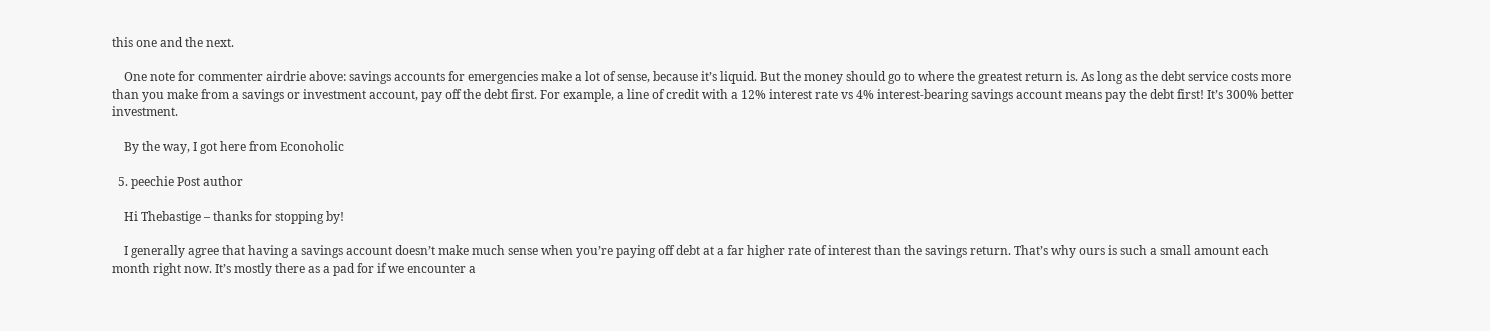this one and the next.

    One note for commenter airdrie above: savings accounts for emergencies make a lot of sense, because it’s liquid. But the money should go to where the greatest return is. As long as the debt service costs more than you make from a savings or investment account, pay off the debt first. For example, a line of credit with a 12% interest rate vs 4% interest-bearing savings account means pay the debt first! It’s 300% better investment.

    By the way, I got here from Econoholic

  5. peechie Post author

    Hi Thebastige – thanks for stopping by!

    I generally agree that having a savings account doesn’t make much sense when you’re paying off debt at a far higher rate of interest than the savings return. That’s why ours is such a small amount each month right now. It’s mostly there as a pad for if we encounter a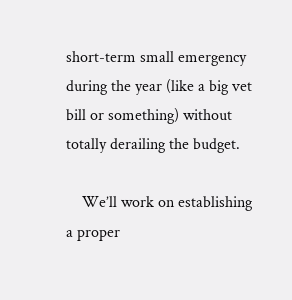short-term small emergency during the year (like a big vet bill or something) without totally derailing the budget.

    We’ll work on establishing a proper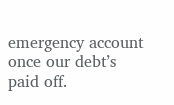emergency account once our debt’s paid off.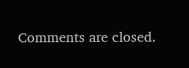Comments are closed.